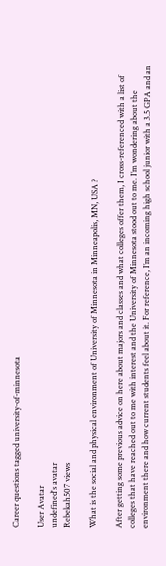Career questions tagged university-of-minnesota

User Avatar
undefined's avatar
Rebekah507 views

What is the social and physical environment of University of Minnesota in Minneapolis, MN, USA ?

After getting some previous advice on here about majors and classes and what colleges offer them, I cross-referenced with a list of colleges that have reached out to me with interest and the University of Minnesota stood out to me. I’m wondering about the environment there and how current students feel about it. For reference, I’m an incoming high school junior with a 3.5 GPA and an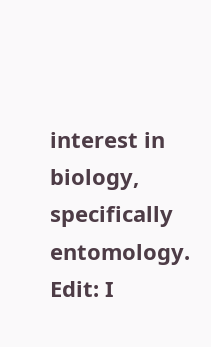interest in biology, specifically entomology. Edit: I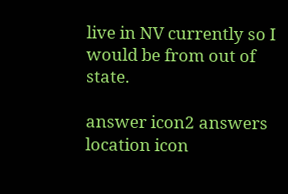live in NV currently so I would be from out of state.

answer icon2 answers
location icon